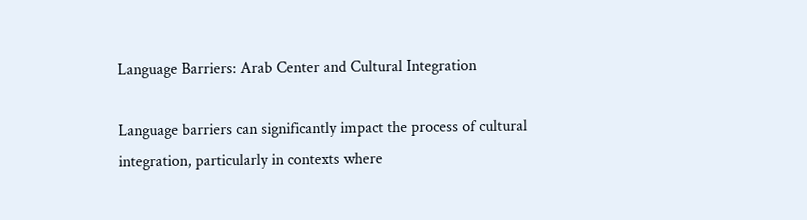Language Barriers: Arab Center and Cultural Integration

Language barriers can significantly impact the process of cultural integration, particularly in contexts where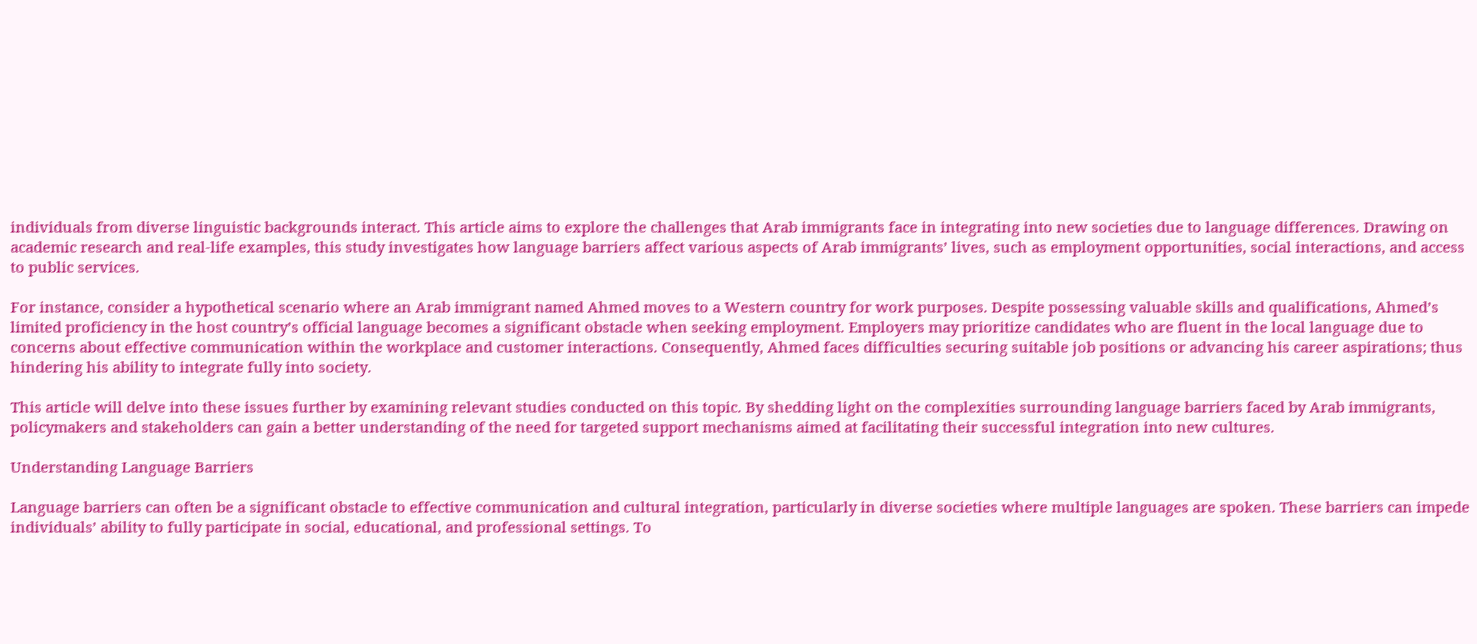individuals from diverse linguistic backgrounds interact. This article aims to explore the challenges that Arab immigrants face in integrating into new societies due to language differences. Drawing on academic research and real-life examples, this study investigates how language barriers affect various aspects of Arab immigrants’ lives, such as employment opportunities, social interactions, and access to public services.

For instance, consider a hypothetical scenario where an Arab immigrant named Ahmed moves to a Western country for work purposes. Despite possessing valuable skills and qualifications, Ahmed’s limited proficiency in the host country’s official language becomes a significant obstacle when seeking employment. Employers may prioritize candidates who are fluent in the local language due to concerns about effective communication within the workplace and customer interactions. Consequently, Ahmed faces difficulties securing suitable job positions or advancing his career aspirations; thus hindering his ability to integrate fully into society.

This article will delve into these issues further by examining relevant studies conducted on this topic. By shedding light on the complexities surrounding language barriers faced by Arab immigrants, policymakers and stakeholders can gain a better understanding of the need for targeted support mechanisms aimed at facilitating their successful integration into new cultures.

Understanding Language Barriers

Language barriers can often be a significant obstacle to effective communication and cultural integration, particularly in diverse societies where multiple languages are spoken. These barriers can impede individuals’ ability to fully participate in social, educational, and professional settings. To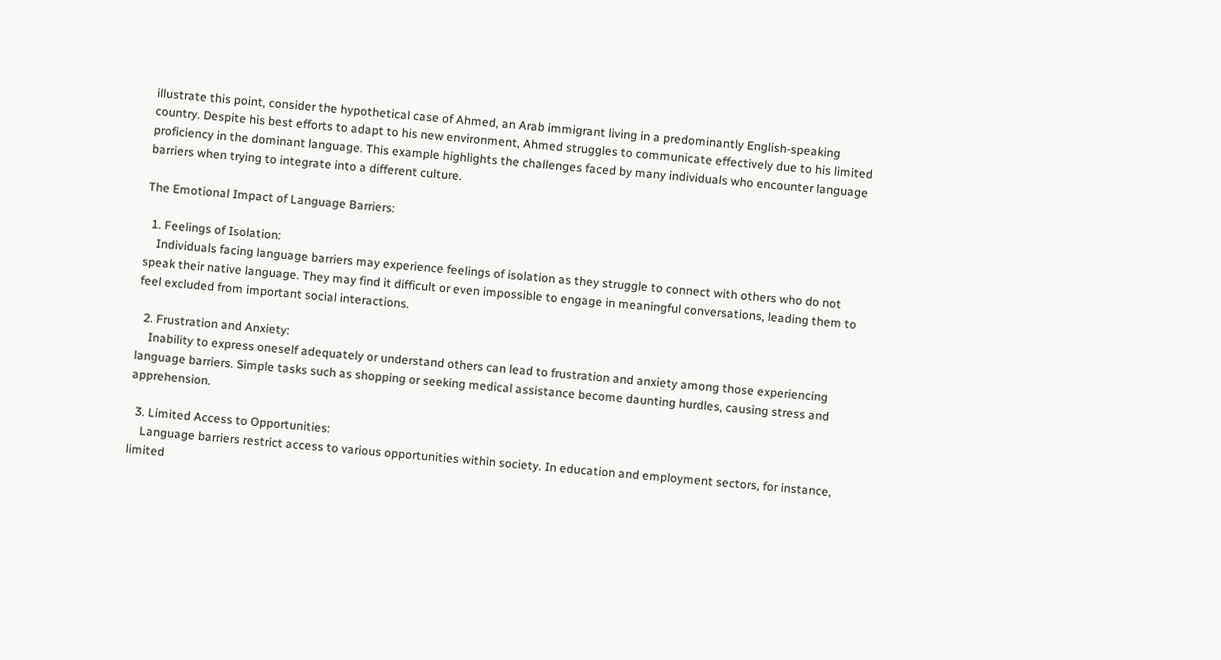illustrate this point, consider the hypothetical case of Ahmed, an Arab immigrant living in a predominantly English-speaking country. Despite his best efforts to adapt to his new environment, Ahmed struggles to communicate effectively due to his limited proficiency in the dominant language. This example highlights the challenges faced by many individuals who encounter language barriers when trying to integrate into a different culture.

The Emotional Impact of Language Barriers:

  1. Feelings of Isolation:
    Individuals facing language barriers may experience feelings of isolation as they struggle to connect with others who do not speak their native language. They may find it difficult or even impossible to engage in meaningful conversations, leading them to feel excluded from important social interactions.

  2. Frustration and Anxiety:
    Inability to express oneself adequately or understand others can lead to frustration and anxiety among those experiencing language barriers. Simple tasks such as shopping or seeking medical assistance become daunting hurdles, causing stress and apprehension.

  3. Limited Access to Opportunities:
    Language barriers restrict access to various opportunities within society. In education and employment sectors, for instance, limited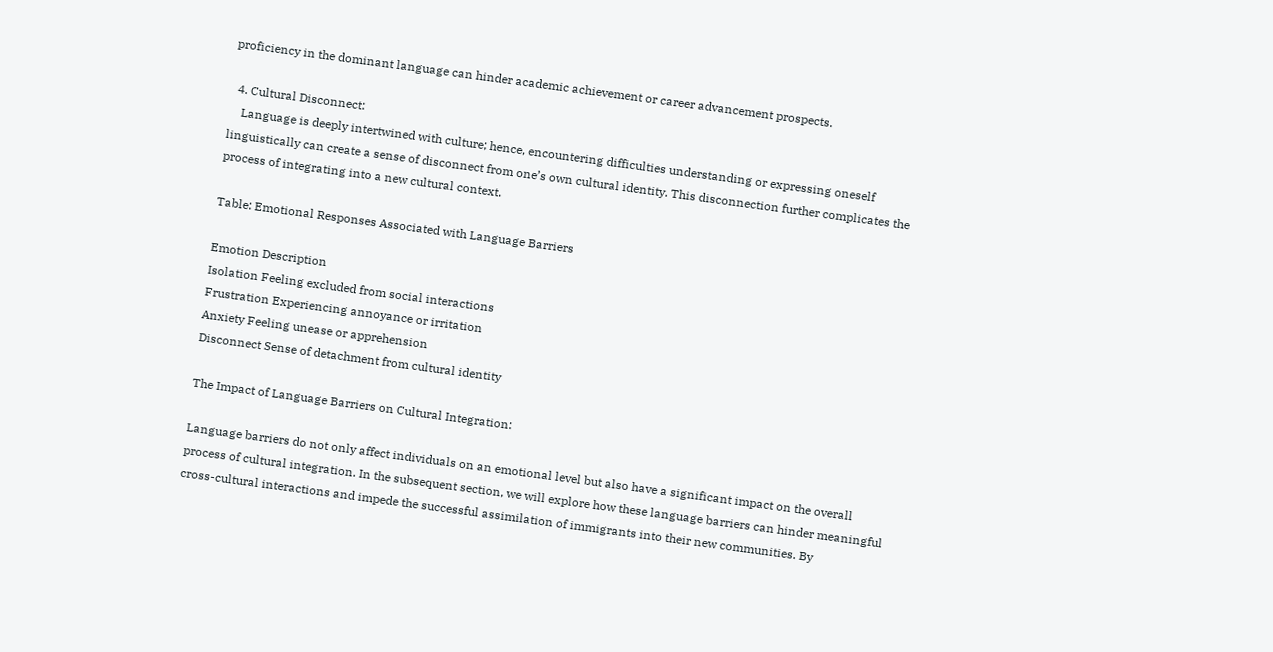proficiency in the dominant language can hinder academic achievement or career advancement prospects.

  4. Cultural Disconnect:
    Language is deeply intertwined with culture; hence, encountering difficulties understanding or expressing oneself linguistically can create a sense of disconnect from one’s own cultural identity. This disconnection further complicates the process of integrating into a new cultural context.

Table: Emotional Responses Associated with Language Barriers

Emotion Description
Isolation Feeling excluded from social interactions
Frustration Experiencing annoyance or irritation
Anxiety Feeling unease or apprehension
Disconnect Sense of detachment from cultural identity

The Impact of Language Barriers on Cultural Integration:

Language barriers do not only affect individuals on an emotional level but also have a significant impact on the overall process of cultural integration. In the subsequent section, we will explore how these language barriers can hinder meaningful cross-cultural interactions and impede the successful assimilation of immigrants into their new communities. By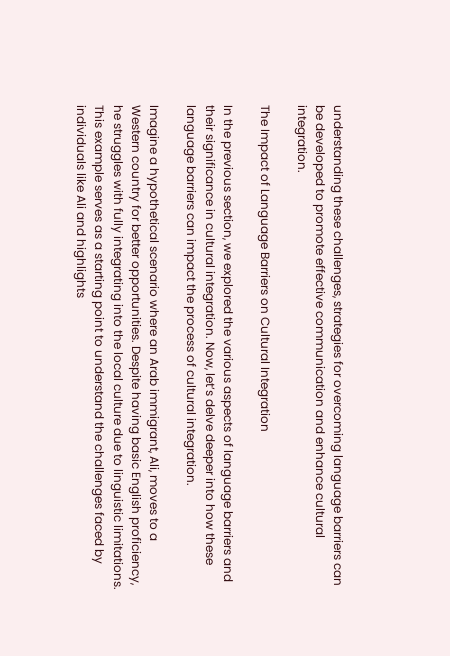understanding these challenges, strategies for overcoming language barriers can be developed to promote effective communication and enhance cultural integration.

The Impact of Language Barriers on Cultural Integration

In the previous section, we explored the various aspects of language barriers and their significance in cultural integration. Now, let’s delve deeper into how these language barriers can impact the process of cultural integration.

Imagine a hypothetical scenario where an Arab immigrant, Ali, moves to a Western country for better opportunities. Despite having basic English proficiency, he struggles with fully integrating into the local culture due to linguistic limitations. This example serves as a starting point to understand the challenges faced by individuals like Ali and highlights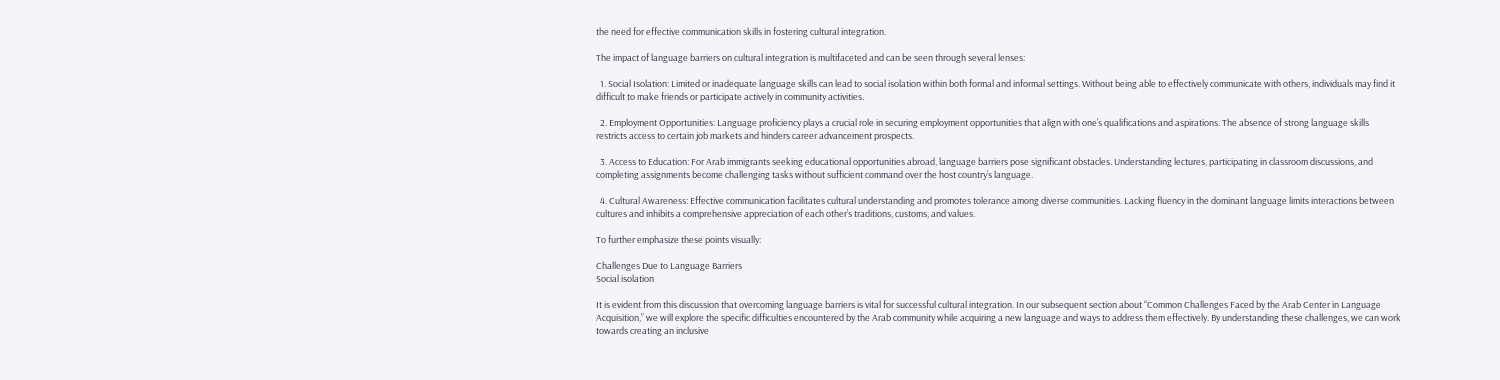the need for effective communication skills in fostering cultural integration.

The impact of language barriers on cultural integration is multifaceted and can be seen through several lenses:

  1. Social Isolation: Limited or inadequate language skills can lead to social isolation within both formal and informal settings. Without being able to effectively communicate with others, individuals may find it difficult to make friends or participate actively in community activities.

  2. Employment Opportunities: Language proficiency plays a crucial role in securing employment opportunities that align with one’s qualifications and aspirations. The absence of strong language skills restricts access to certain job markets and hinders career advancement prospects.

  3. Access to Education: For Arab immigrants seeking educational opportunities abroad, language barriers pose significant obstacles. Understanding lectures, participating in classroom discussions, and completing assignments become challenging tasks without sufficient command over the host country’s language.

  4. Cultural Awareness: Effective communication facilitates cultural understanding and promotes tolerance among diverse communities. Lacking fluency in the dominant language limits interactions between cultures and inhibits a comprehensive appreciation of each other’s traditions, customs, and values.

To further emphasize these points visually:

Challenges Due to Language Barriers
Social isolation

It is evident from this discussion that overcoming language barriers is vital for successful cultural integration. In our subsequent section about “Common Challenges Faced by the Arab Center in Language Acquisition,” we will explore the specific difficulties encountered by the Arab community while acquiring a new language and ways to address them effectively. By understanding these challenges, we can work towards creating an inclusive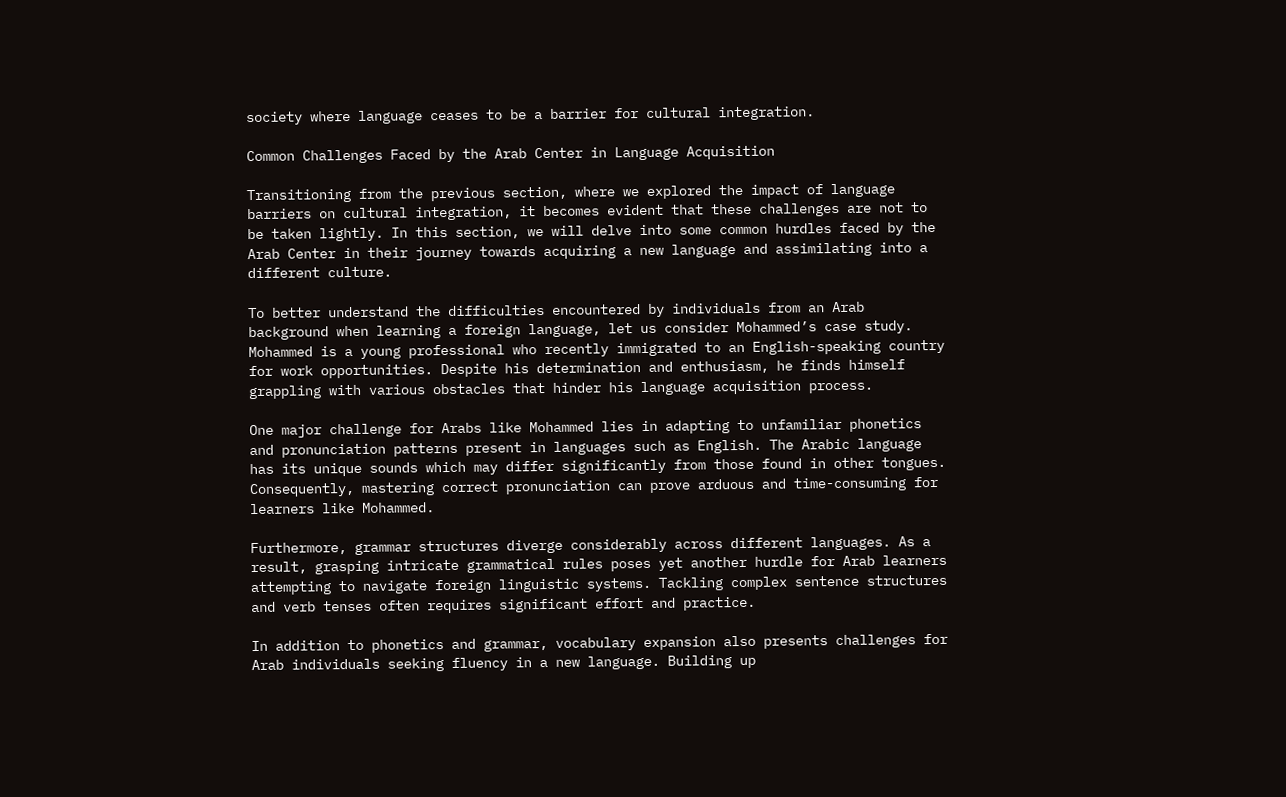society where language ceases to be a barrier for cultural integration.

Common Challenges Faced by the Arab Center in Language Acquisition

Transitioning from the previous section, where we explored the impact of language barriers on cultural integration, it becomes evident that these challenges are not to be taken lightly. In this section, we will delve into some common hurdles faced by the Arab Center in their journey towards acquiring a new language and assimilating into a different culture.

To better understand the difficulties encountered by individuals from an Arab background when learning a foreign language, let us consider Mohammed’s case study. Mohammed is a young professional who recently immigrated to an English-speaking country for work opportunities. Despite his determination and enthusiasm, he finds himself grappling with various obstacles that hinder his language acquisition process.

One major challenge for Arabs like Mohammed lies in adapting to unfamiliar phonetics and pronunciation patterns present in languages such as English. The Arabic language has its unique sounds which may differ significantly from those found in other tongues. Consequently, mastering correct pronunciation can prove arduous and time-consuming for learners like Mohammed.

Furthermore, grammar structures diverge considerably across different languages. As a result, grasping intricate grammatical rules poses yet another hurdle for Arab learners attempting to navigate foreign linguistic systems. Tackling complex sentence structures and verb tenses often requires significant effort and practice.

In addition to phonetics and grammar, vocabulary expansion also presents challenges for Arab individuals seeking fluency in a new language. Building up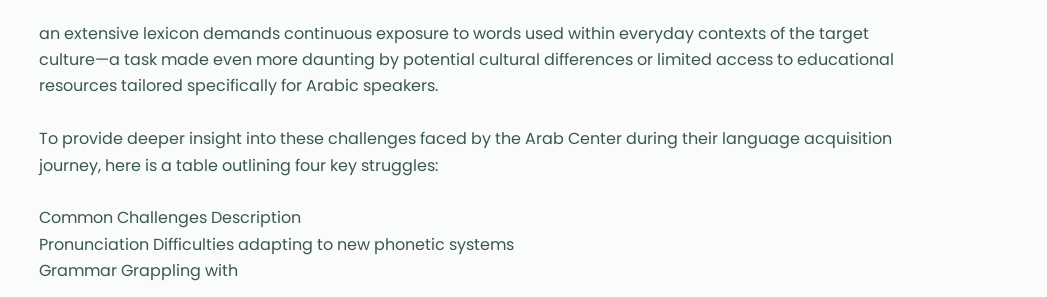an extensive lexicon demands continuous exposure to words used within everyday contexts of the target culture—a task made even more daunting by potential cultural differences or limited access to educational resources tailored specifically for Arabic speakers.

To provide deeper insight into these challenges faced by the Arab Center during their language acquisition journey, here is a table outlining four key struggles:

Common Challenges Description
Pronunciation Difficulties adapting to new phonetic systems
Grammar Grappling with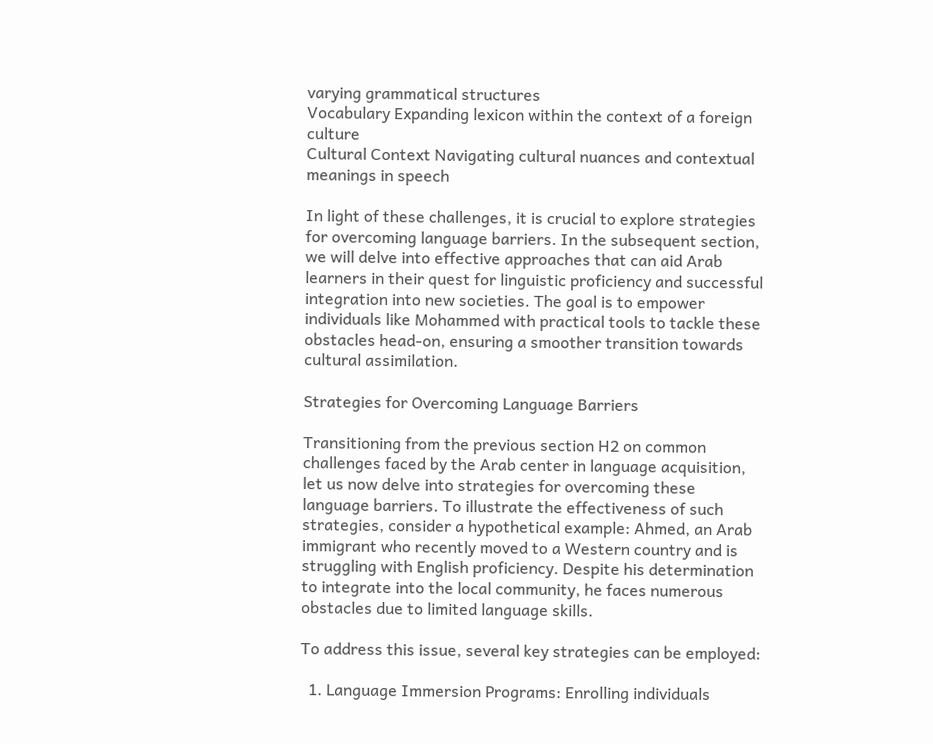varying grammatical structures
Vocabulary Expanding lexicon within the context of a foreign culture
Cultural Context Navigating cultural nuances and contextual meanings in speech

In light of these challenges, it is crucial to explore strategies for overcoming language barriers. In the subsequent section, we will delve into effective approaches that can aid Arab learners in their quest for linguistic proficiency and successful integration into new societies. The goal is to empower individuals like Mohammed with practical tools to tackle these obstacles head-on, ensuring a smoother transition towards cultural assimilation.

Strategies for Overcoming Language Barriers

Transitioning from the previous section H2 on common challenges faced by the Arab center in language acquisition, let us now delve into strategies for overcoming these language barriers. To illustrate the effectiveness of such strategies, consider a hypothetical example: Ahmed, an Arab immigrant who recently moved to a Western country and is struggling with English proficiency. Despite his determination to integrate into the local community, he faces numerous obstacles due to limited language skills.

To address this issue, several key strategies can be employed:

  1. Language Immersion Programs: Enrolling individuals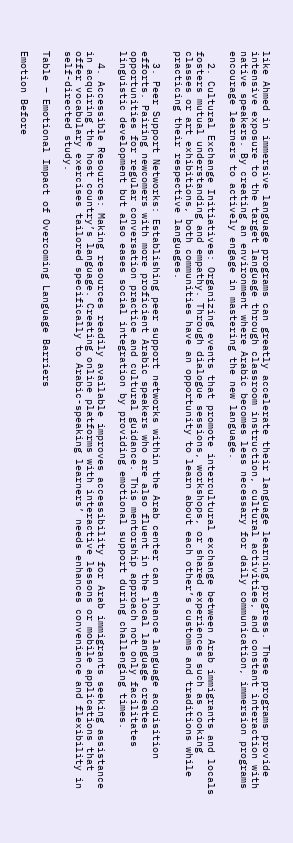like Ahmed in immersive language programs can greatly accelerate their language learning progress. These programs provide intensive exposure to the target language through classroom instruction, cultural activities, and constant interaction with native speakers. By creating an environment where Arabic becomes less necessary for daily communication, immersion programs encourage learners to actively engage in mastering the new language.

  2. Cultural Exchange Initiatives: Organizing events that promote intercultural exchange between Arab immigrants and locals fosters mutual understanding and empathy. Through dialogue sessions, workshops, or shared experiences such as cooking classes or art exhibitions, both communities have an opportunity to learn about each other’s customs and traditions while practicing their respective languages.

  3. Peer Support Networks: Establishing peer support networks within the Arab center can enhance language acquisition efforts. Pairing newcomers with more proficient Arabic speakers who are also fluent in the local language creates opportunities for regular conversation practice and cultural guidance. This mentorship approach not only facilitates linguistic development but also eases social integration by providing emotional support during challenging times.

  4. Accessible Resources: Making resources readily available improves accessibility for Arab immigrants seeking assistance in acquiring the host country’s language. Creating online platforms with interactive lessons or mobile applications that offer vocabulary exercises tailored specifically to Arabic-speaking learners’ needs enhances convenience and flexibility in self-directed study.

Table – Emotional Impact of Overcoming Language Barriers

Emotion Before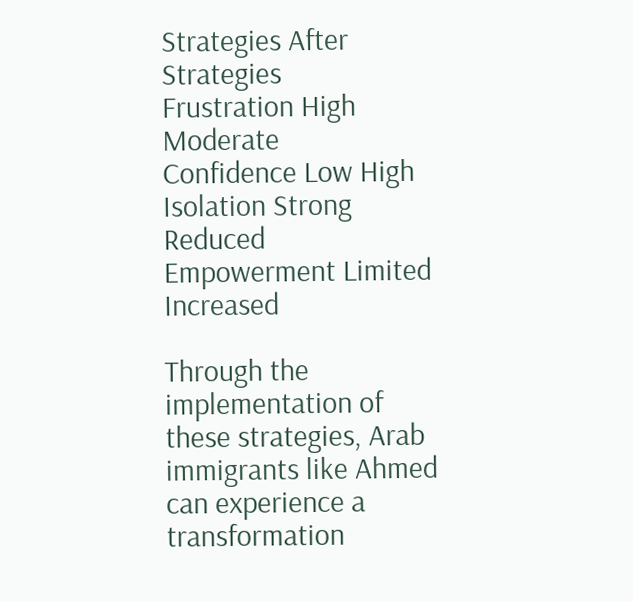Strategies After Strategies
Frustration High Moderate
Confidence Low High
Isolation Strong Reduced
Empowerment Limited Increased

Through the implementation of these strategies, Arab immigrants like Ahmed can experience a transformation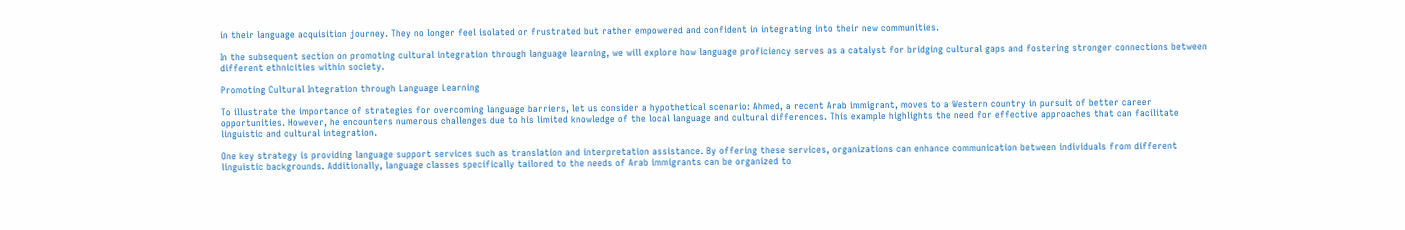in their language acquisition journey. They no longer feel isolated or frustrated but rather empowered and confident in integrating into their new communities.

In the subsequent section on promoting cultural integration through language learning, we will explore how language proficiency serves as a catalyst for bridging cultural gaps and fostering stronger connections between different ethnicities within society.

Promoting Cultural Integration through Language Learning

To illustrate the importance of strategies for overcoming language barriers, let us consider a hypothetical scenario: Ahmed, a recent Arab immigrant, moves to a Western country in pursuit of better career opportunities. However, he encounters numerous challenges due to his limited knowledge of the local language and cultural differences. This example highlights the need for effective approaches that can facilitate linguistic and cultural integration.

One key strategy is providing language support services such as translation and interpretation assistance. By offering these services, organizations can enhance communication between individuals from different linguistic backgrounds. Additionally, language classes specifically tailored to the needs of Arab immigrants can be organized to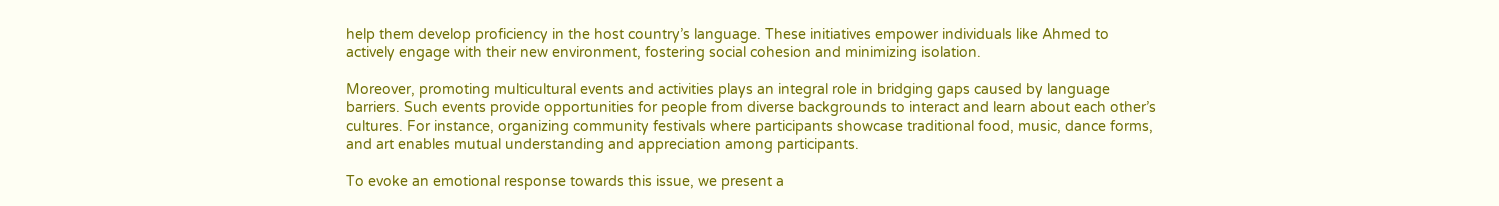help them develop proficiency in the host country’s language. These initiatives empower individuals like Ahmed to actively engage with their new environment, fostering social cohesion and minimizing isolation.

Moreover, promoting multicultural events and activities plays an integral role in bridging gaps caused by language barriers. Such events provide opportunities for people from diverse backgrounds to interact and learn about each other’s cultures. For instance, organizing community festivals where participants showcase traditional food, music, dance forms, and art enables mutual understanding and appreciation among participants.

To evoke an emotional response towards this issue, we present a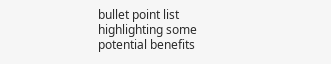bullet point list highlighting some potential benefits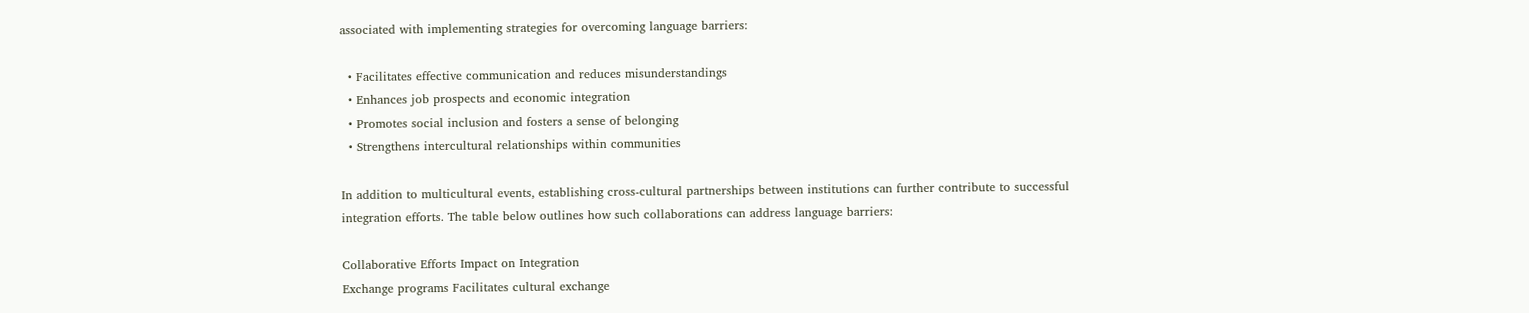associated with implementing strategies for overcoming language barriers:

  • Facilitates effective communication and reduces misunderstandings
  • Enhances job prospects and economic integration
  • Promotes social inclusion and fosters a sense of belonging
  • Strengthens intercultural relationships within communities

In addition to multicultural events, establishing cross-cultural partnerships between institutions can further contribute to successful integration efforts. The table below outlines how such collaborations can address language barriers:

Collaborative Efforts Impact on Integration
Exchange programs Facilitates cultural exchange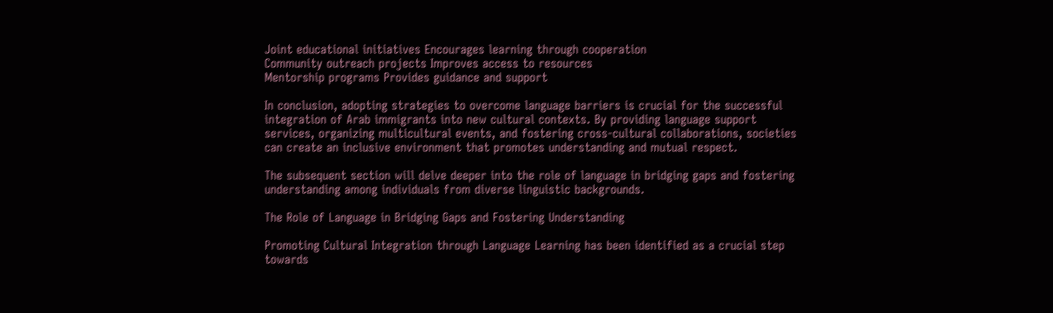Joint educational initiatives Encourages learning through cooperation
Community outreach projects Improves access to resources
Mentorship programs Provides guidance and support

In conclusion, adopting strategies to overcome language barriers is crucial for the successful integration of Arab immigrants into new cultural contexts. By providing language support services, organizing multicultural events, and fostering cross-cultural collaborations, societies can create an inclusive environment that promotes understanding and mutual respect.

The subsequent section will delve deeper into the role of language in bridging gaps and fostering understanding among individuals from diverse linguistic backgrounds.

The Role of Language in Bridging Gaps and Fostering Understanding

Promoting Cultural Integration through Language Learning has been identified as a crucial step towards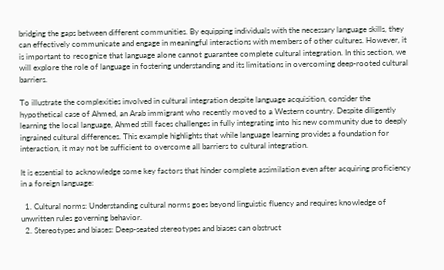bridging the gaps between different communities. By equipping individuals with the necessary language skills, they can effectively communicate and engage in meaningful interactions with members of other cultures. However, it is important to recognize that language alone cannot guarantee complete cultural integration. In this section, we will explore the role of language in fostering understanding and its limitations in overcoming deep-rooted cultural barriers.

To illustrate the complexities involved in cultural integration despite language acquisition, consider the hypothetical case of Ahmed, an Arab immigrant who recently moved to a Western country. Despite diligently learning the local language, Ahmed still faces challenges in fully integrating into his new community due to deeply ingrained cultural differences. This example highlights that while language learning provides a foundation for interaction, it may not be sufficient to overcome all barriers to cultural integration.

It is essential to acknowledge some key factors that hinder complete assimilation even after acquiring proficiency in a foreign language:

  1. Cultural norms: Understanding cultural norms goes beyond linguistic fluency and requires knowledge of unwritten rules governing behavior.
  2. Stereotypes and biases: Deep-seated stereotypes and biases can obstruct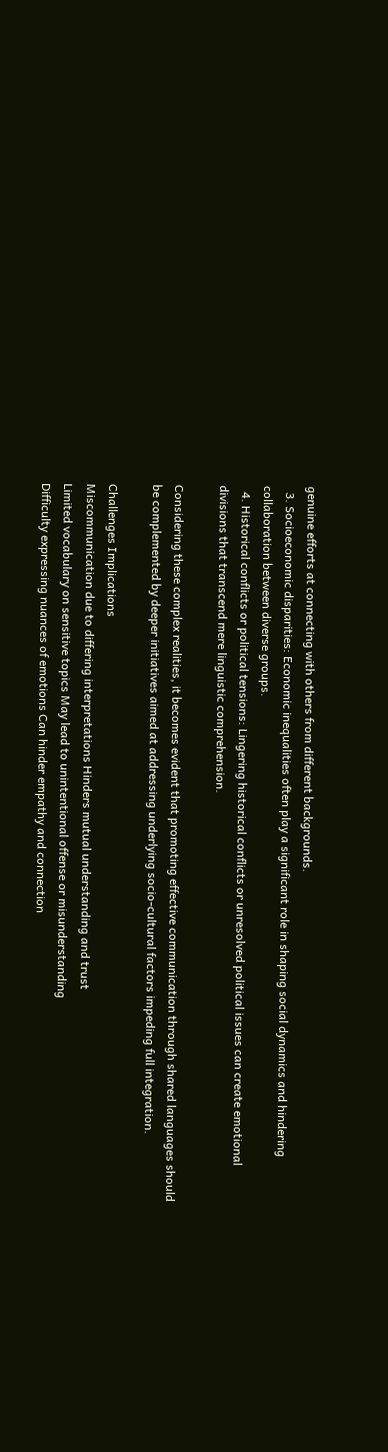genuine efforts at connecting with others from different backgrounds.
  3. Socioeconomic disparities: Economic inequalities often play a significant role in shaping social dynamics and hindering collaboration between diverse groups.
  4. Historical conflicts or political tensions: Lingering historical conflicts or unresolved political issues can create emotional divisions that transcend mere linguistic comprehension.

Considering these complex realities, it becomes evident that promoting effective communication through shared languages should be complemented by deeper initiatives aimed at addressing underlying socio-cultural factors impeding full integration.

Challenges Implications
Miscommunication due to differing interpretations Hinders mutual understanding and trust
Limited vocabulary on sensitive topics May lead to unintentional offense or misunderstanding
Difficulty expressing nuances of emotions Can hinder empathy and connection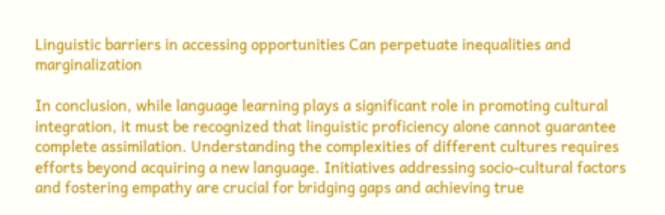Linguistic barriers in accessing opportunities Can perpetuate inequalities and marginalization

In conclusion, while language learning plays a significant role in promoting cultural integration, it must be recognized that linguistic proficiency alone cannot guarantee complete assimilation. Understanding the complexities of different cultures requires efforts beyond acquiring a new language. Initiatives addressing socio-cultural factors and fostering empathy are crucial for bridging gaps and achieving true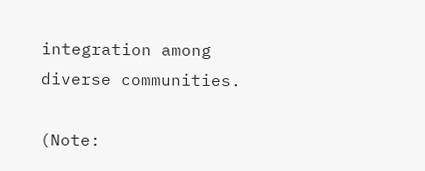integration among diverse communities.

(Note: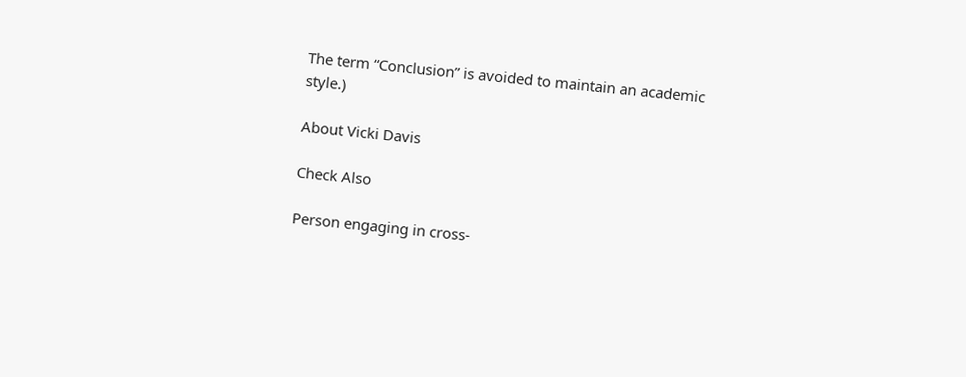The term “Conclusion” is avoided to maintain an academic style.)

About Vicki Davis

Check Also

Person engaging in cross-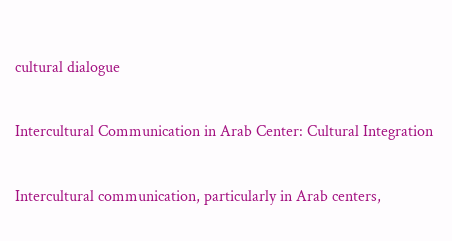cultural dialogue

Intercultural Communication in Arab Center: Cultural Integration

Intercultural communication, particularly in Arab centers,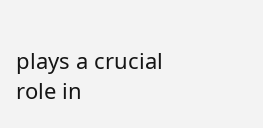plays a crucial role in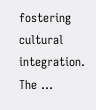fostering cultural integration. The …